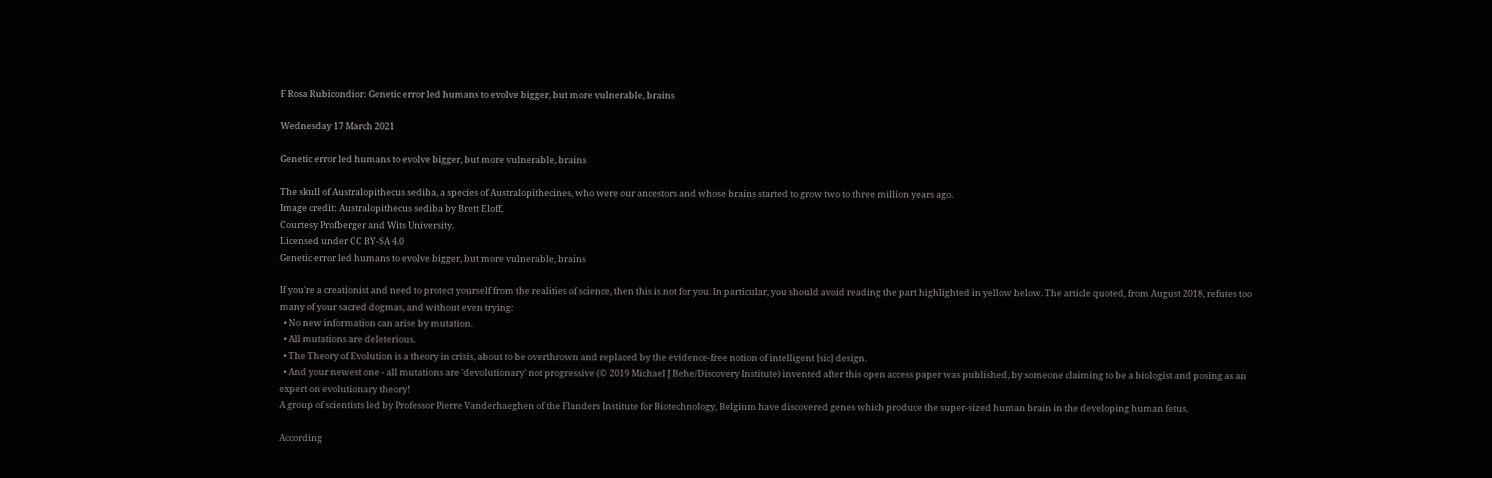F Rosa Rubicondior: Genetic error led humans to evolve bigger, but more vulnerable, brains

Wednesday 17 March 2021

Genetic error led humans to evolve bigger, but more vulnerable, brains

The skull of Australopithecus sediba, a species of Australopithecines, who were our ancestors and whose brains started to grow two to three million years ago.
Image credit: Australopithecus sediba by Brett Eloff,
Courtesy Profberger and Wits University.
Licensed under CC BY-SA 4.0
Genetic error led humans to evolve bigger, but more vulnerable, brains

If you're a creationist and need to protect yourself from the realities of science, then this is not for you. In particular, you should avoid reading the part highlighted in yellow below. The article quoted, from August 2018, refutes too many of your sacred dogmas, and without even trying:
  • No new information can arise by mutation.
  • All mutations are deleterious.
  • The Theory of Evolution is a theory in crisis, about to be overthrown and replaced by the evidence-free notion of intelligent [sic] design.
  • And your newest one - all mutations are 'devolutionary' not progressive (© 2019 Michael J Behe/Discovery Institute) invented after this open access paper was published, by someone claiming to be a biologist and posing as an expert on evolutionary theory!
A group of scientists led by Professor Pierre Vanderhaeghen of the Flanders Institute for Biotechnology, Belgium have discovered genes which produce the super-sized human brain in the developing human fetus.

According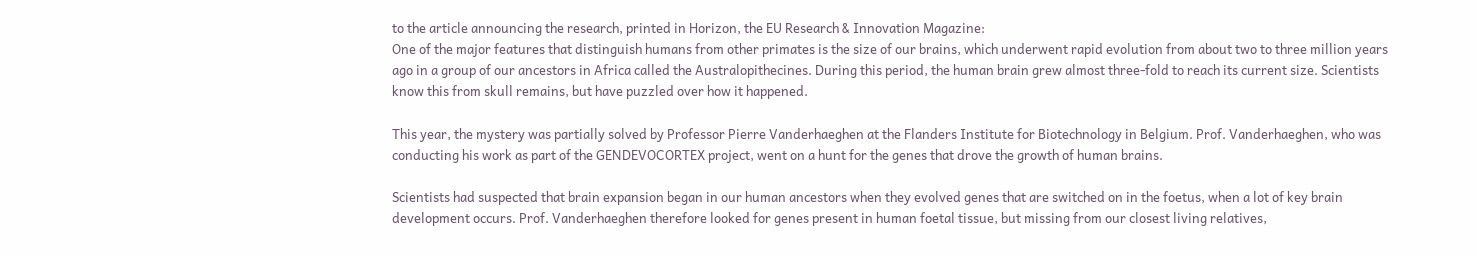to the article announcing the research, printed in Horizon, the EU Research & Innovation Magazine:
One of the major features that distinguish humans from other primates is the size of our brains, which underwent rapid evolution from about two to three million years ago in a group of our ancestors in Africa called the Australopithecines. During this period, the human brain grew almost three-fold to reach its current size. Scientists know this from skull remains, but have puzzled over how it happened.

This year, the mystery was partially solved by Professor Pierre Vanderhaeghen at the Flanders Institute for Biotechnology in Belgium. Prof. Vanderhaeghen, who was conducting his work as part of the GENDEVOCORTEX project, went on a hunt for the genes that drove the growth of human brains.

Scientists had suspected that brain expansion began in our human ancestors when they evolved genes that are switched on in the foetus, when a lot of key brain development occurs. Prof. Vanderhaeghen therefore looked for genes present in human foetal tissue, but missing from our closest living relatives,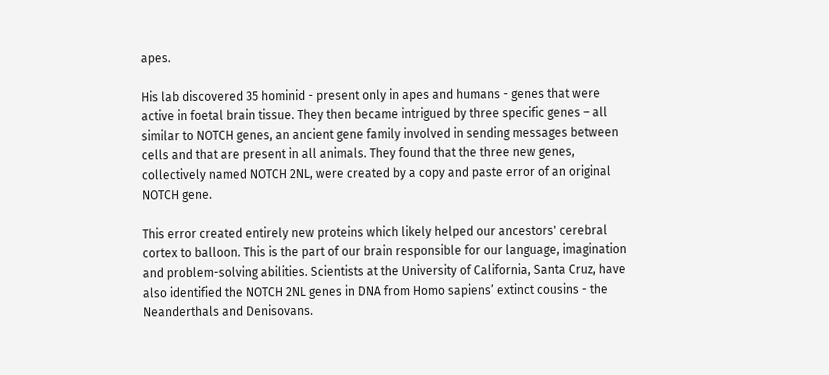apes.

His lab discovered 35 hominid - present only in apes and humans - genes that were active in foetal brain tissue. They then became intrigued by three specific genes – all similar to NOTCH genes, an ancient gene family involved in sending messages between cells and that are present in all animals. They found that the three new genes, collectively named NOTCH 2NL, were created by a copy and paste error of an original NOTCH gene.

This error created entirely new proteins which likely helped our ancestors' cerebral cortex to balloon. This is the part of our brain responsible for our language, imagination and problem-solving abilities. Scientists at the University of California, Santa Cruz, have also identified the NOTCH 2NL genes in DNA from Homo sapiens’ extinct cousins - the Neanderthals and Denisovans.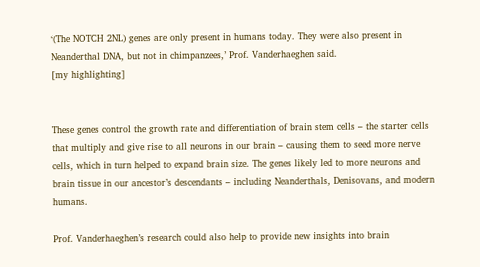‘(The NOTCH 2NL) genes are only present in humans today. They were also present in Neanderthal DNA, but not in chimpanzees,’ Prof. Vanderhaeghen said.
[my highlighting]


These genes control the growth rate and differentiation of brain stem cells – the starter cells that multiply and give rise to all neurons in our brain – causing them to seed more nerve cells, which in turn helped to expand brain size. The genes likely led to more neurons and brain tissue in our ancestor’s descendants – including Neanderthals, Denisovans, and modern humans.

Prof. Vanderhaeghen’s research could also help to provide new insights into brain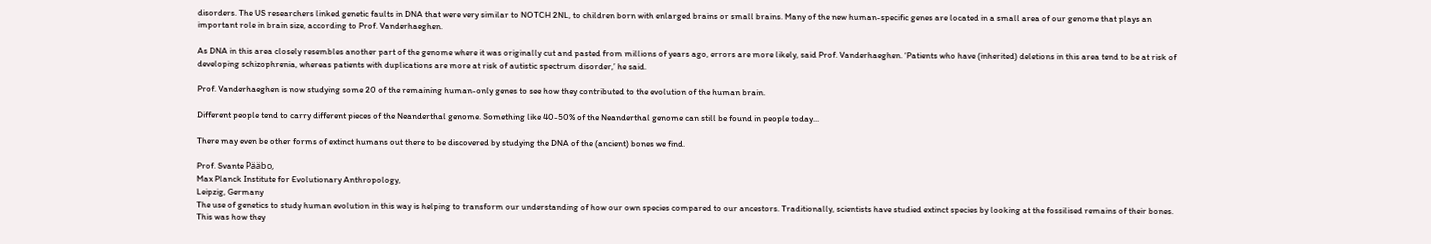disorders. The US researchers linked genetic faults in DNA that were very similar to NOTCH 2NL, to children born with enlarged brains or small brains. Many of the new human-specific genes are located in a small area of our genome that plays an important role in brain size, according to Prof. Vanderhaeghen.

As DNA in this area closely resembles another part of the genome where it was originally cut and pasted from millions of years ago, errors are more likely, said Prof. Vanderhaeghen. ‘Patients who have (inherited) deletions in this area tend to be at risk of developing schizophrenia, whereas patients with duplications are more at risk of autistic spectrum disorder,’ he said.

Prof. Vanderhaeghen is now studying some 20 of the remaining human-only genes to see how they contributed to the evolution of the human brain.

Different people tend to carry different pieces of the Neanderthal genome. Something like 40-50% of the Neanderthal genome can still be found in people today...

There may even be other forms of extinct humans out there to be discovered by studying the DNA of the (ancient) bones we find.

Prof. Svante Pääbo,
Max Planck Institute for Evolutionary Anthropology,
Leipzig, Germany
The use of genetics to study human evolution in this way is helping to transform our understanding of how our own species compared to our ancestors. Traditionally, scientists have studied extinct species by looking at the fossilised remains of their bones. This was how they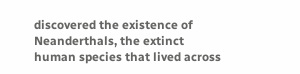discovered the existence of Neanderthals, the extinct human species that lived across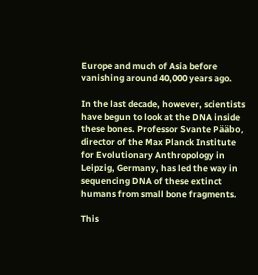Europe and much of Asia before vanishing around 40,000 years ago.

In the last decade, however, scientists have begun to look at the DNA inside these bones. Professor Svante Pääbo, director of the Max Planck Institute for Evolutionary Anthropology in Leipzig, Germany, has led the way in sequencing DNA of these extinct humans from small bone fragments.

This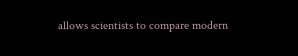allows scientists to compare modern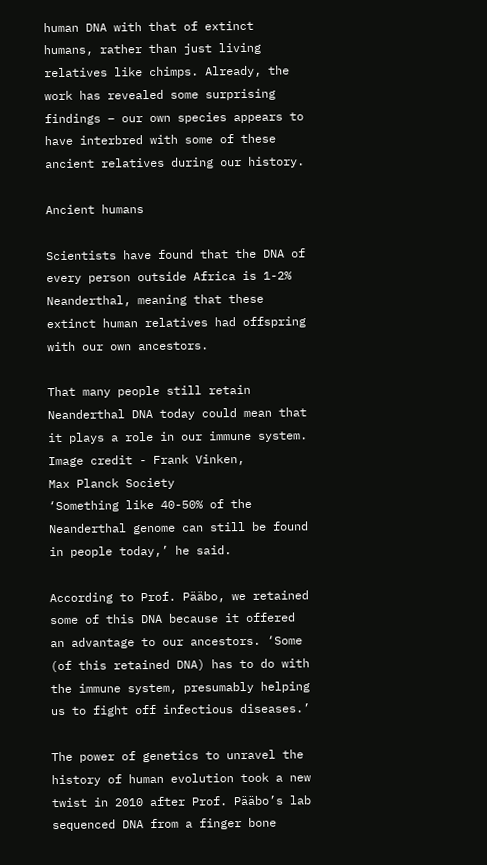human DNA with that of extinct humans, rather than just living relatives like chimps. Already, the work has revealed some surprising findings – our own species appears to have interbred with some of these ancient relatives during our history.

Ancient humans

Scientists have found that the DNA of every person outside Africa is 1-2% Neanderthal, meaning that these extinct human relatives had offspring with our own ancestors.

That many people still retain Neanderthal DNA today could mean that it plays a role in our immune system.
Image credit - Frank Vinken,
Max Planck Society
‘Something like 40-50% of the Neanderthal genome can still be found in people today,’ he said.

According to Prof. Pääbo, we retained some of this DNA because it offered an advantage to our ancestors. ‘Some (of this retained DNA) has to do with the immune system, presumably helping us to fight off infectious diseases.’

The power of genetics to unravel the history of human evolution took a new twist in 2010 after Prof. Pääbo’s lab sequenced DNA from a finger bone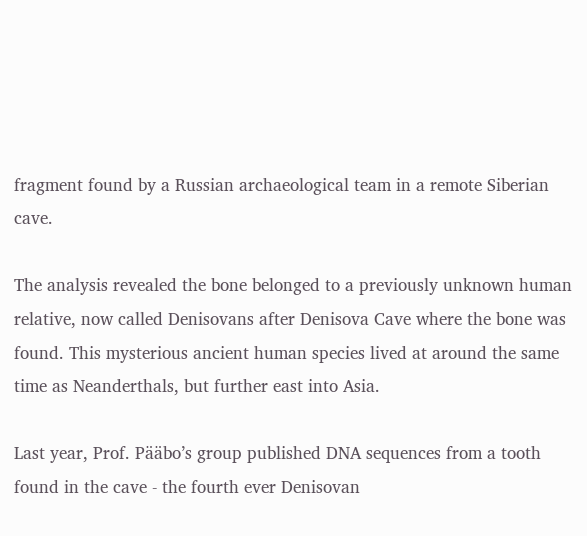fragment found by a Russian archaeological team in a remote Siberian cave.

The analysis revealed the bone belonged to a previously unknown human relative, now called Denisovans after Denisova Cave where the bone was found. This mysterious ancient human species lived at around the same time as Neanderthals, but further east into Asia.

Last year, Prof. Pääbo’s group published DNA sequences from a tooth found in the cave - the fourth ever Denisovan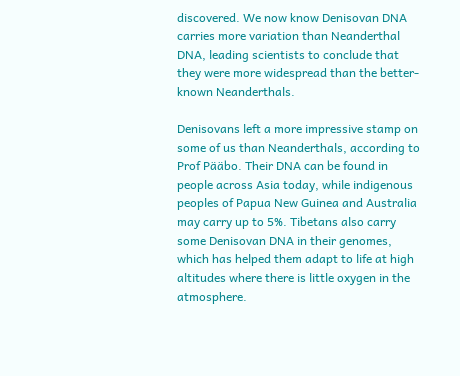discovered. We now know Denisovan DNA carries more variation than Neanderthal DNA, leading scientists to conclude that they were more widespread than the better-known Neanderthals.

Denisovans left a more impressive stamp on some of us than Neanderthals, according to Prof Pääbo. Their DNA can be found in people across Asia today, while indigenous peoples of Papua New Guinea and Australia may carry up to 5%. Tibetans also carry some Denisovan DNA in their genomes, which has helped them adapt to life at high altitudes where there is little oxygen in the atmosphere.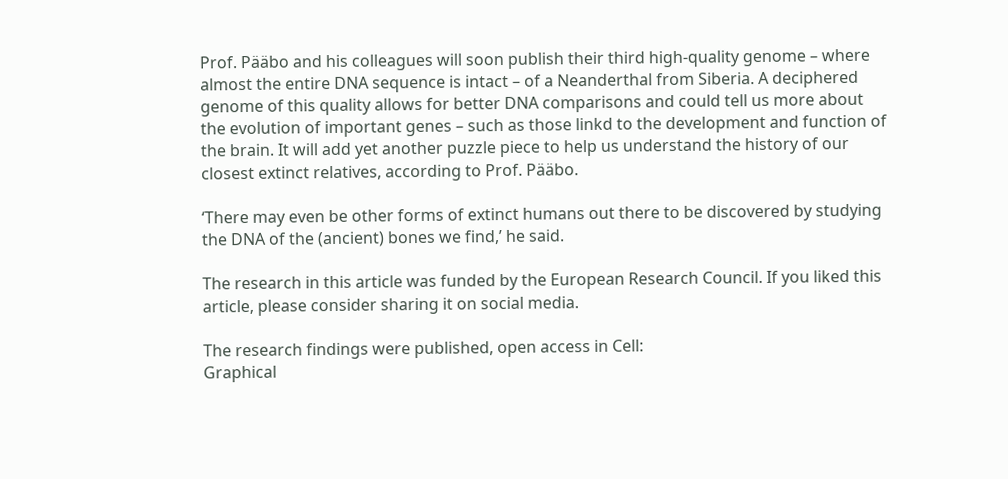Prof. Pääbo and his colleagues will soon publish their third high-quality genome – where almost the entire DNA sequence is intact – of a Neanderthal from Siberia. A deciphered genome of this quality allows for better DNA comparisons and could tell us more about the evolution of important genes – such as those linkd to the development and function of the brain. It will add yet another puzzle piece to help us understand the history of our closest extinct relatives, according to Prof. Pääbo.

‘There may even be other forms of extinct humans out there to be discovered by studying the DNA of the (ancient) bones we find,’ he said.

The research in this article was funded by the European Research Council. If you liked this article, please consider sharing it on social media.

The research findings were published, open access in Cell:
Graphical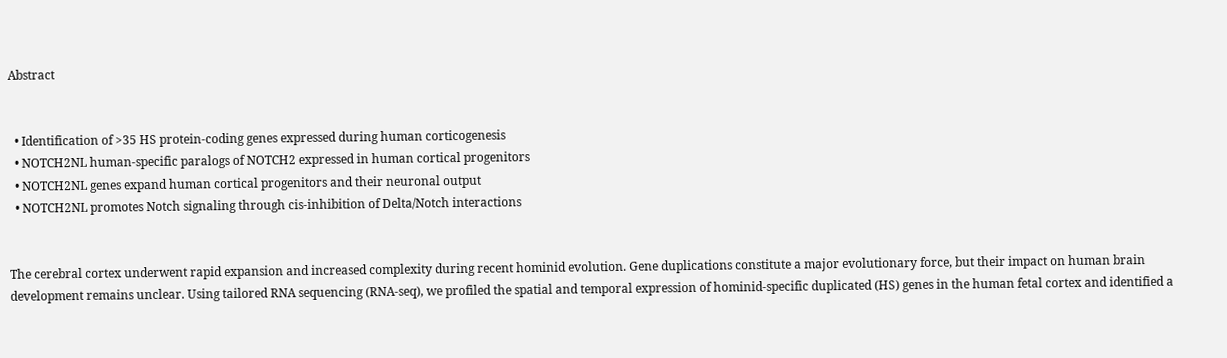Abstract


  • Identification of >35 HS protein-coding genes expressed during human corticogenesis
  • NOTCH2NL human-specific paralogs of NOTCH2 expressed in human cortical progenitors
  • NOTCH2NL genes expand human cortical progenitors and their neuronal output
  • NOTCH2NL promotes Notch signaling through cis-inhibition of Delta/Notch interactions


The cerebral cortex underwent rapid expansion and increased complexity during recent hominid evolution. Gene duplications constitute a major evolutionary force, but their impact on human brain development remains unclear. Using tailored RNA sequencing (RNA-seq), we profiled the spatial and temporal expression of hominid-specific duplicated (HS) genes in the human fetal cortex and identified a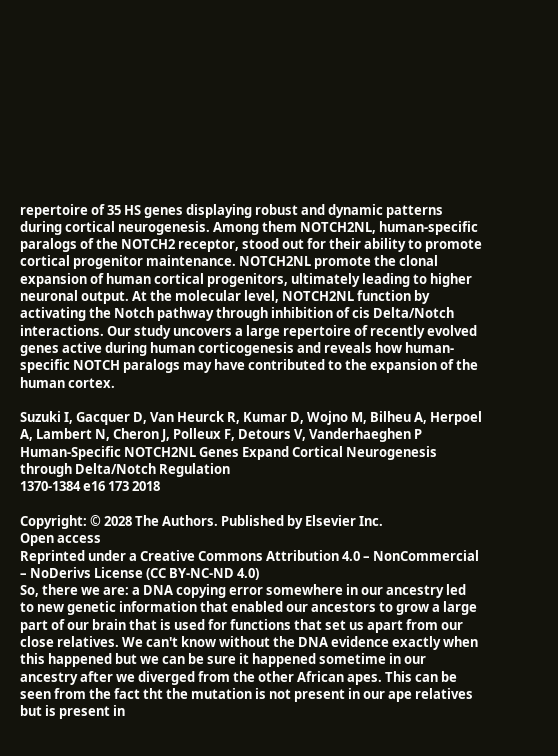repertoire of 35 HS genes displaying robust and dynamic patterns during cortical neurogenesis. Among them NOTCH2NL, human-specific paralogs of the NOTCH2 receptor, stood out for their ability to promote cortical progenitor maintenance. NOTCH2NL promote the clonal expansion of human cortical progenitors, ultimately leading to higher neuronal output. At the molecular level, NOTCH2NL function by activating the Notch pathway through inhibition of cis Delta/Notch interactions. Our study uncovers a large repertoire of recently evolved genes active during human corticogenesis and reveals how human-specific NOTCH paralogs may have contributed to the expansion of the human cortex.

Suzuki I, Gacquer D, Van Heurck R, Kumar D, Wojno M, Bilheu A, Herpoel A, Lambert N, Cheron J, Polleux F, Detours V, Vanderhaeghen P
Human-Specific NOTCH2NL Genes Expand Cortical Neurogenesis through Delta/Notch Regulation
1370-1384 e16 173 2018

Copyright: © 2028 The Authors. Published by Elsevier Inc.
Open access
Reprinted under a Creative Commons Attribution 4.0 – NonCommercial – NoDerivs License (CC BY-NC-ND 4.0)
So, there we are: a DNA copying error somewhere in our ancestry led to new genetic information that enabled our ancestors to grow a large part of our brain that is used for functions that set us apart from our close relatives. We can't know without the DNA evidence exactly when this happened but we can be sure it happened sometime in our ancestry after we diverged from the other African apes. This can be seen from the fact tht the mutation is not present in our ape relatives but is present in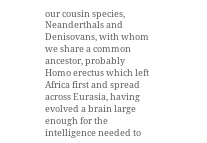our cousin species, Neanderthals and Denisovans, with whom we share a common ancestor, probably Homo erectus which left Africa first and spread across Eurasia, having evolved a brain large enough for the intelligence needed to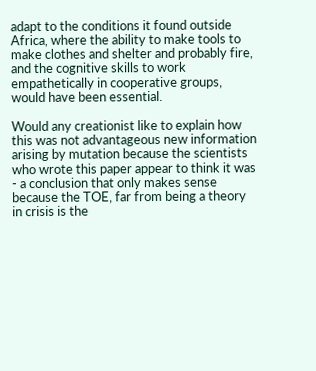adapt to the conditions it found outside Africa, where the ability to make tools to make clothes and shelter and probably fire, and the cognitive skills to work empathetically in cooperative groups, would have been essential.

Would any creationist like to explain how this was not advantageous new information arising by mutation because the scientists who wrote this paper appear to think it was - a conclusion that only makes sense because the TOE, far from being a theory in crisis is the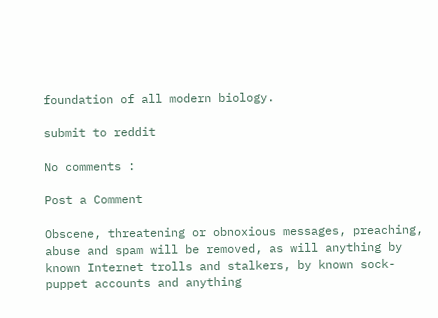foundation of all modern biology.

submit to reddit

No comments :

Post a Comment

Obscene, threatening or obnoxious messages, preaching, abuse and spam will be removed, as will anything by known Internet trolls and stalkers, by known sock-puppet accounts and anything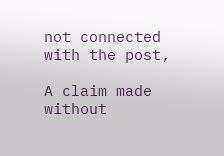not connected with the post,

A claim made without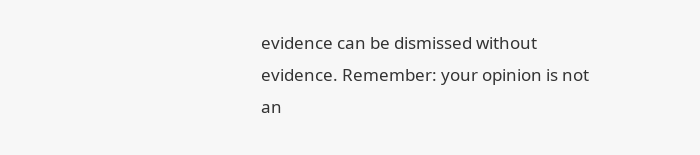evidence can be dismissed without evidence. Remember: your opinion is not an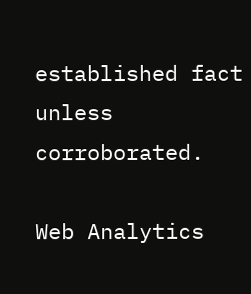established fact unless corroborated.

Web Analytics